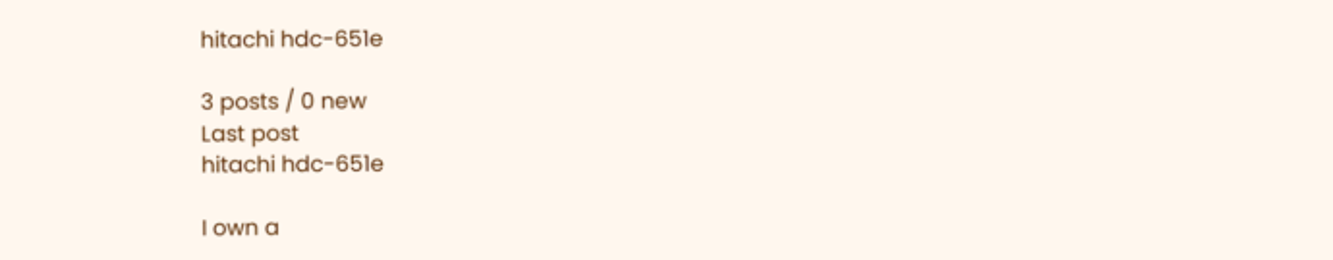hitachi hdc-651e

3 posts / 0 new
Last post
hitachi hdc-651e

I own a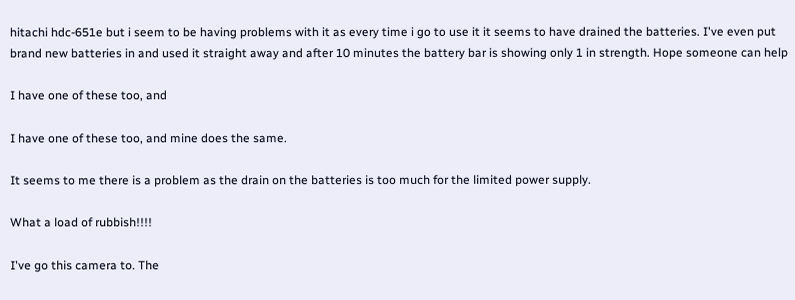hitachi hdc-651e but i seem to be having problems with it as every time i go to use it it seems to have drained the batteries. I've even put brand new batteries in and used it straight away and after 10 minutes the battery bar is showing only 1 in strength. Hope someone can help

I have one of these too, and

I have one of these too, and mine does the same.

It seems to me there is a problem as the drain on the batteries is too much for the limited power supply.

What a load of rubbish!!!!

I've go this camera to. The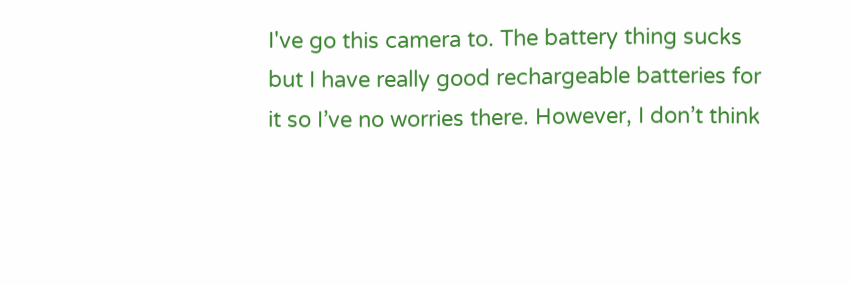I've go this camera to. The battery thing sucks but I have really good rechargeable batteries for it so I’ve no worries there. However, I don’t think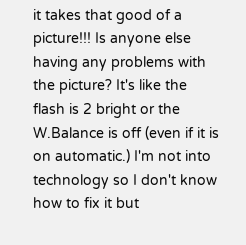it takes that good of a picture!!! Is anyone else having any problems with the picture? It's like the flash is 2 bright or the W.Balance is off (even if it is on automatic.) I'm not into technology so I don't know how to fix it but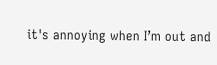it's annoying when I’m out and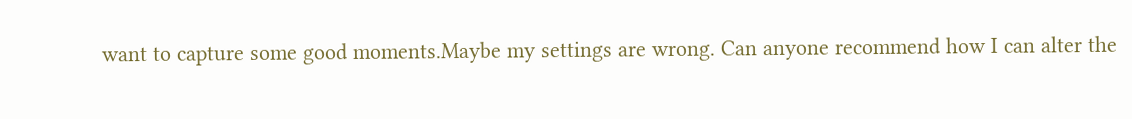want to capture some good moments.Maybe my settings are wrong. Can anyone recommend how I can alter the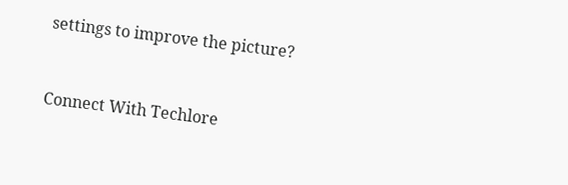settings to improve the picture?



Connect With Techlore